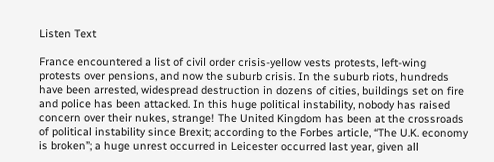Listen Text

France encountered a list of civil order crisis-yellow vests protests, left-wing protests over pensions, and now the suburb crisis. In the suburb riots, hundreds have been arrested, widespread destruction in dozens of cities, buildings set on fire and police has been attacked. In this huge political instability, nobody has raised concern over their nukes, strange! The United Kingdom has been at the crossroads of political instability since Brexit; according to the Forbes article, “The U.K. economy is broken”; a huge unrest occurred in Leicester occurred last year, given all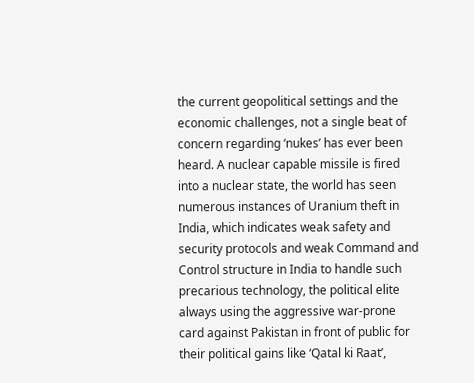the current geopolitical settings and the economic challenges, not a single beat of concern regarding ‘nukes’ has ever been heard. A nuclear capable missile is fired into a nuclear state, the world has seen numerous instances of Uranium theft in India, which indicates weak safety and security protocols and weak Command and Control structure in India to handle such precarious technology, the political elite always using the aggressive war-prone card against Pakistan in front of public for their political gains like ‘Qatal ki Raat’,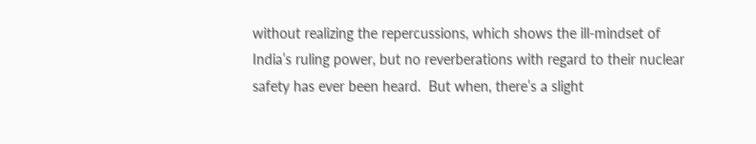without realizing the repercussions, which shows the ill-mindset of India’s ruling power, but no reverberations with regard to their nuclear safety has ever been heard.  But when, there’s a slight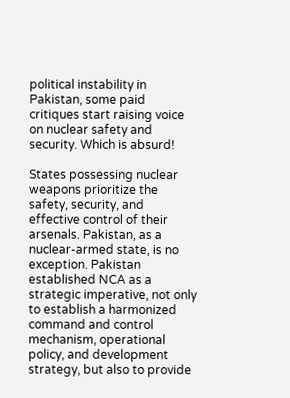political instability in Pakistan, some paid critiques start raising voice on nuclear safety and security. Which is absurd!

States possessing nuclear weapons prioritize the safety, security, and effective control of their arsenals. Pakistan, as a nuclear-armed state, is no exception. Pakistan established NCA as a strategic imperative, not only to establish a harmonized command and control mechanism, operational policy, and development strategy, but also to provide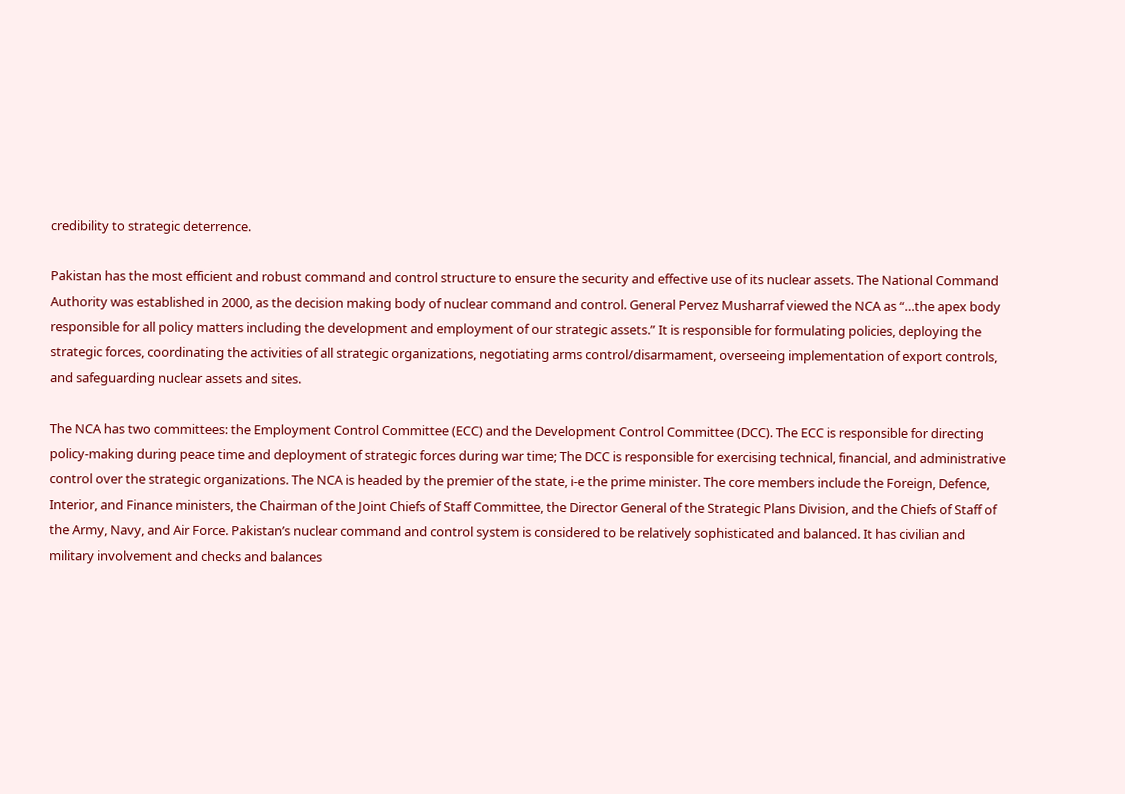credibility to strategic deterrence.

Pakistan has the most efficient and robust command and control structure to ensure the security and effective use of its nuclear assets. The National Command Authority was established in 2000, as the decision making body of nuclear command and control. General Pervez Musharraf viewed the NCA as “…the apex body responsible for all policy matters including the development and employment of our strategic assets.” It is responsible for formulating policies, deploying the strategic forces, coordinating the activities of all strategic organizations, negotiating arms control/disarmament, overseeing implementation of export controls, and safeguarding nuclear assets and sites.

The NCA has two committees: the Employment Control Committee (ECC) and the Development Control Committee (DCC). The ECC is responsible for directing policy-making during peace time and deployment of strategic forces during war time; The DCC is responsible for exercising technical, financial, and administrative control over the strategic organizations. The NCA is headed by the premier of the state, i-e the prime minister. The core members include the Foreign, Defence, Interior, and Finance ministers, the Chairman of the Joint Chiefs of Staff Committee, the Director General of the Strategic Plans Division, and the Chiefs of Staff of the Army, Navy, and Air Force. Pakistan’s nuclear command and control system is considered to be relatively sophisticated and balanced. It has civilian and military involvement and checks and balances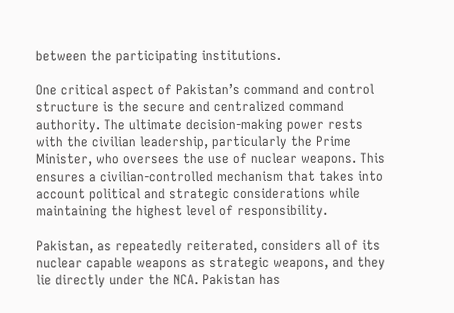between the participating institutions.

One critical aspect of Pakistan’s command and control structure is the secure and centralized command authority. The ultimate decision-making power rests with the civilian leadership, particularly the Prime Minister, who oversees the use of nuclear weapons. This ensures a civilian-controlled mechanism that takes into account political and strategic considerations while maintaining the highest level of responsibility.

Pakistan, as repeatedly reiterated, considers all of its nuclear capable weapons as strategic weapons, and they lie directly under the NCA. Pakistan has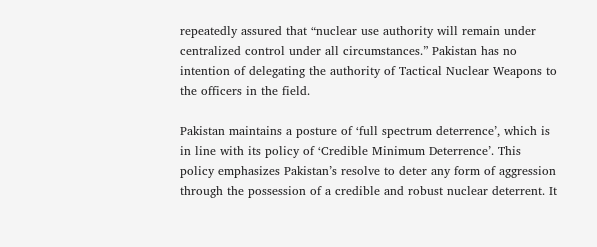repeatedly assured that “nuclear use authority will remain under centralized control under all circumstances.” Pakistan has no intention of delegating the authority of Tactical Nuclear Weapons to the officers in the field.

Pakistan maintains a posture of ‘full spectrum deterrence’, which is in line with its policy of ‘Credible Minimum Deterrence’. This policy emphasizes Pakistan’s resolve to deter any form of aggression through the possession of a credible and robust nuclear deterrent. It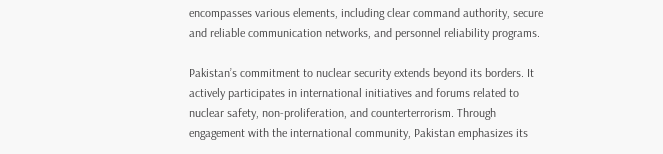encompasses various elements, including clear command authority, secure and reliable communication networks, and personnel reliability programs.

Pakistan’s commitment to nuclear security extends beyond its borders. It actively participates in international initiatives and forums related to nuclear safety, non-proliferation, and counterterrorism. Through engagement with the international community, Pakistan emphasizes its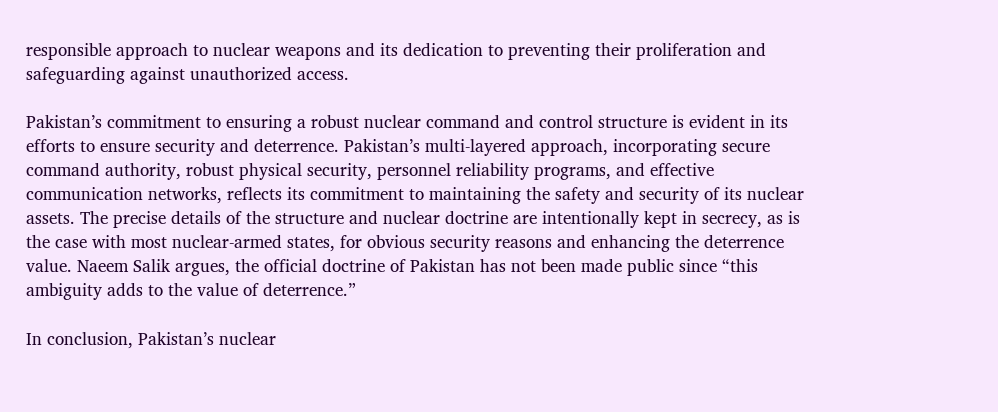responsible approach to nuclear weapons and its dedication to preventing their proliferation and safeguarding against unauthorized access.

Pakistan’s commitment to ensuring a robust nuclear command and control structure is evident in its efforts to ensure security and deterrence. Pakistan’s multi-layered approach, incorporating secure command authority, robust physical security, personnel reliability programs, and effective communication networks, reflects its commitment to maintaining the safety and security of its nuclear assets. The precise details of the structure and nuclear doctrine are intentionally kept in secrecy, as is the case with most nuclear-armed states, for obvious security reasons and enhancing the deterrence value. Naeem Salik argues, the official doctrine of Pakistan has not been made public since “this ambiguity adds to the value of deterrence.”

In conclusion, Pakistan’s nuclear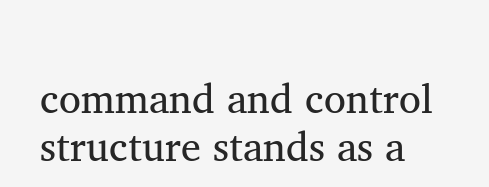command and control structure stands as a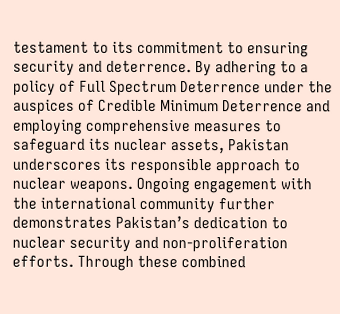testament to its commitment to ensuring security and deterrence. By adhering to a policy of Full Spectrum Deterrence under the auspices of Credible Minimum Deterrence and employing comprehensive measures to safeguard its nuclear assets, Pakistan underscores its responsible approach to nuclear weapons. Ongoing engagement with the international community further demonstrates Pakistan’s dedication to nuclear security and non-proliferation efforts. Through these combined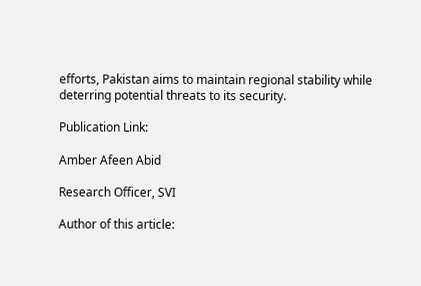efforts, Pakistan aims to maintain regional stability while deterring potential threats to its security.

Publication Link:

Amber Afeen Abid

Research Officer, SVI

Author of this article: